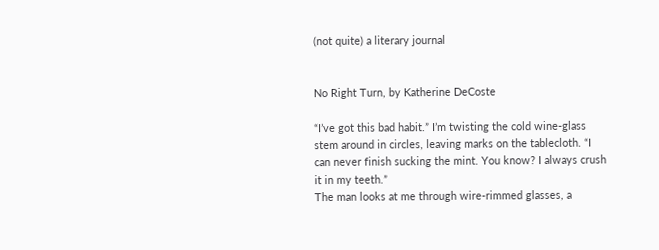(not quite) a literary journal


No Right Turn, by Katherine DeCoste

“I’ve got this bad habit.” I’m twisting the cold wine-glass stem around in circles, leaving marks on the tablecloth. “I can never finish sucking the mint. You know? I always crush it in my teeth.”
The man looks at me through wire-rimmed glasses, a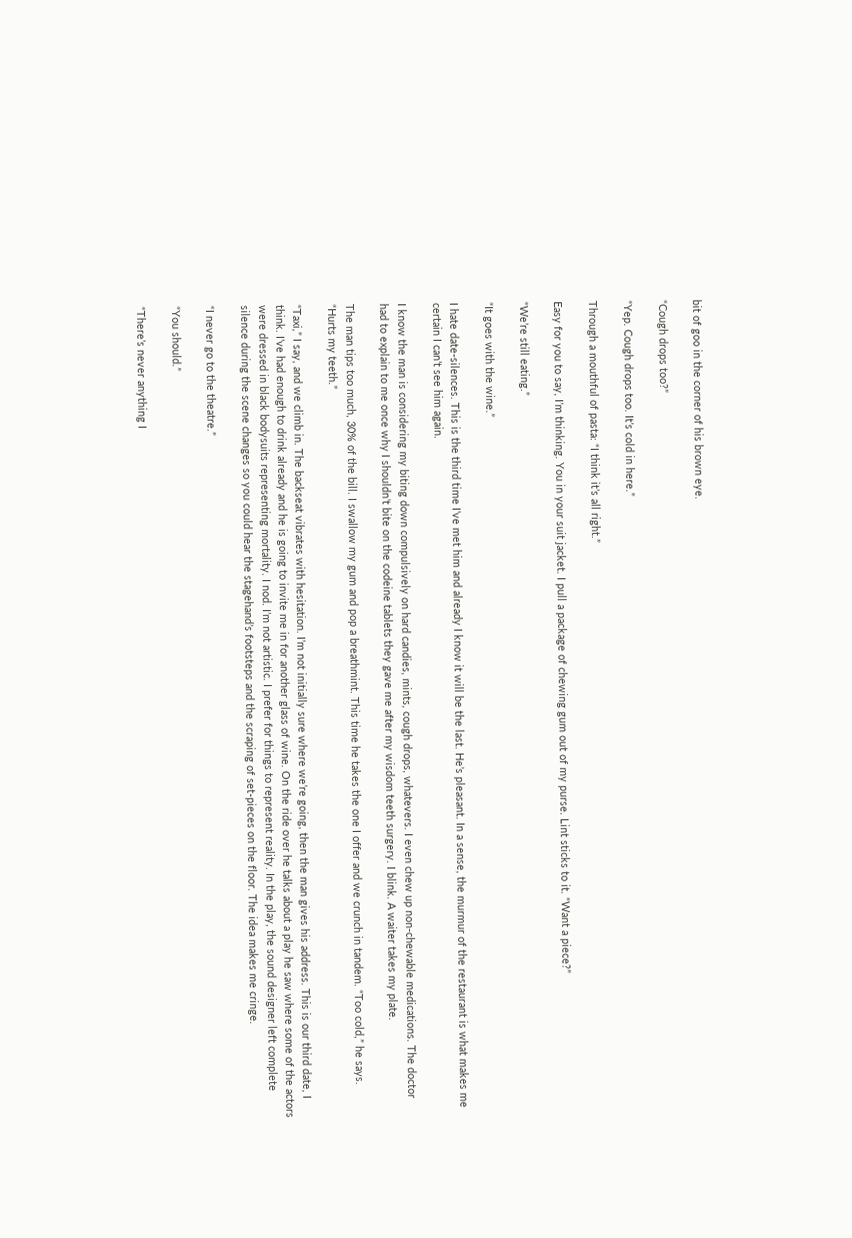bit of goo in the corner of his brown eye.

“Cough drops too?”

“Yep. Cough drops too. It’s cold in here.”

Through a mouthful of pasta: “I think it’s all right.”

Easy for you to say, I’m thinking. You in your suit jacket. I pull a package of chewing gum out of my purse. Lint sticks to it. “Want a piece?”

“We’re still eating.”

“It goes with the wine.”

I hate date-silences. This is the third time I’ve met him and already I know it will be the last. He’s pleasant. In a sense, the murmur of the restaurant is what makes me certain I can’t see him again.

I know the man is considering my biting down compulsively on hard candies, mints, cough drops, whatevers. I even chew up non-chewable medications. The doctor had to explain to me once why I shouldn’t bite on the codeine tablets they gave me after my wisdom teeth surgery. I blink. A waiter takes my plate.

The man tips too much, 30% of the bill. I swallow my gum and pop a breathmint. This time he takes the one I offer and we crunch in tandem. “Too cold,” he says. “Hurts my teeth.”

“Taxi,” I say, and we climb in. The backseat vibrates with hesitation. I’m not initially sure where we’re going, then the man gives his address. This is our third date, I think. I’ve had enough to drink already and he is going to invite me in for another glass of wine. On the ride over he talks about a play he saw where some of the actors were dressed in black bodysuits representing mortality. I nod. I’m not artistic. I prefer for things to represent reality. In the play, the sound designer left complete silence during the scene changes so you could hear the stagehand’s footsteps and the scraping of set-pieces on the floor. The idea makes me cringe.

“I never go to the theatre.”

“You should.”

“There’s never anything I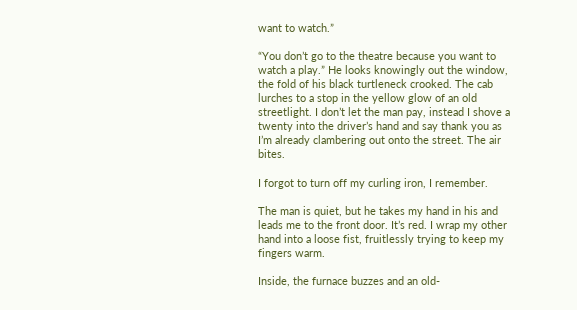want to watch.”

“You don’t go to the theatre because you want to watch a play.” He looks knowingly out the window, the fold of his black turtleneck crooked. The cab lurches to a stop in the yellow glow of an old streetlight. I don’t let the man pay, instead I shove a twenty into the driver’s hand and say thank you as I’m already clambering out onto the street. The air bites.

I forgot to turn off my curling iron, I remember.

The man is quiet, but he takes my hand in his and leads me to the front door. It’s red. I wrap my other hand into a loose fist, fruitlessly trying to keep my fingers warm.

Inside, the furnace buzzes and an old-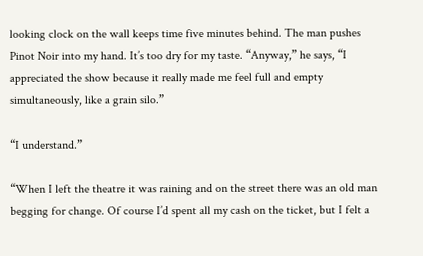looking clock on the wall keeps time five minutes behind. The man pushes Pinot Noir into my hand. It’s too dry for my taste. “Anyway,” he says, “I appreciated the show because it really made me feel full and empty simultaneously, like a grain silo.”

“I understand.”

“When I left the theatre it was raining and on the street there was an old man begging for change. Of course I’d spent all my cash on the ticket, but I felt a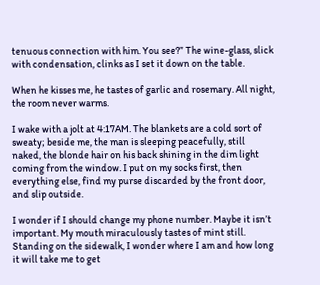tenuous connection with him. You see?” The wine-glass, slick with condensation, clinks as I set it down on the table.

When he kisses me, he tastes of garlic and rosemary. All night, the room never warms.

I wake with a jolt at 4:17AM. The blankets are a cold sort of sweaty; beside me, the man is sleeping peacefully, still naked, the blonde hair on his back shining in the dim light coming from the window. I put on my socks first, then everything else, find my purse discarded by the front door, and slip outside.

I wonder if I should change my phone number. Maybe it isn’t important. My mouth miraculously tastes of mint still. Standing on the sidewalk, I wonder where I am and how long it will take me to get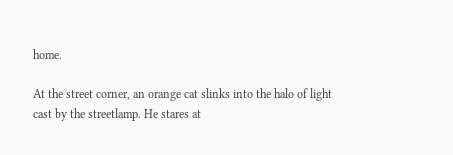home.

At the street corner, an orange cat slinks into the halo of light cast by the streetlamp. He stares at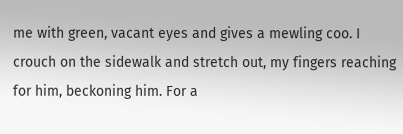me with green, vacant eyes and gives a mewling coo. I crouch on the sidewalk and stretch out, my fingers reaching for him, beckoning him. For a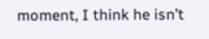moment, I think he isn’t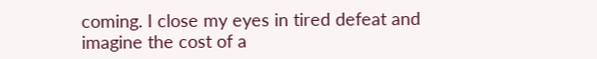coming. I close my eyes in tired defeat and imagine the cost of a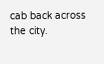cab back across the city.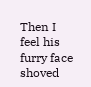Then I feel his furry face shoved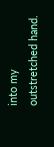into my outstretched hand.